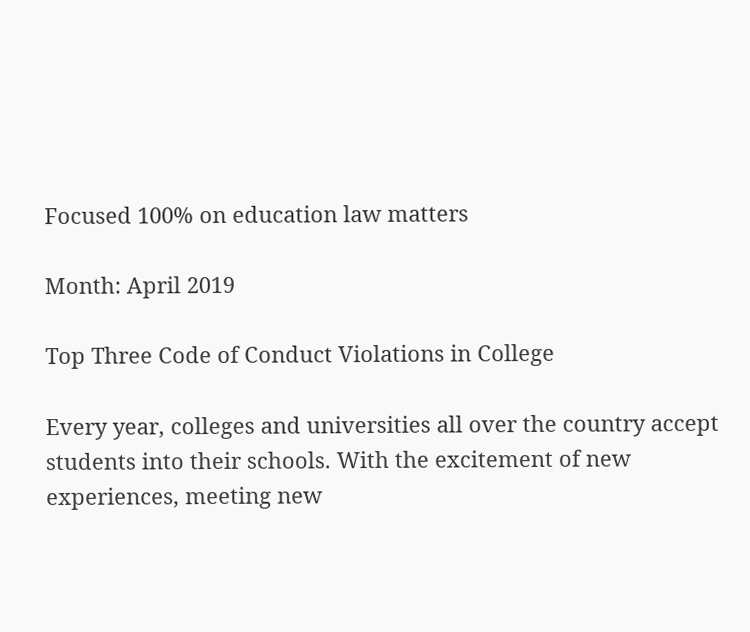Focused 100% on education law matters

Month: April 2019

Top Three Code of Conduct Violations in College

Every year, colleges and universities all over the country accept students into their schools. With the excitement of new experiences, meeting new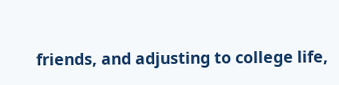friends, and adjusting to college life,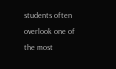students often overlook one of the most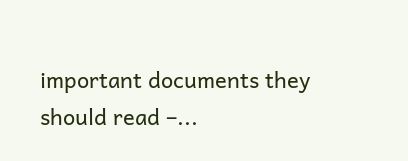important documents they should read –...